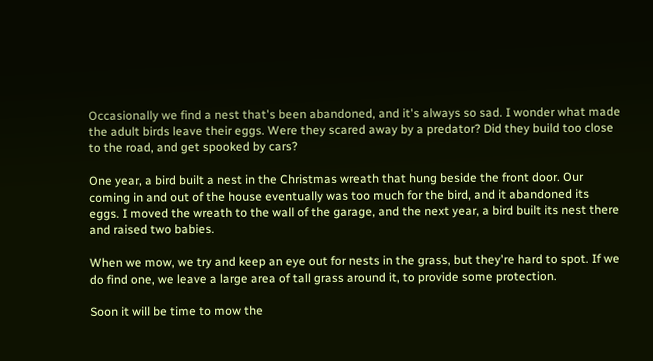Occasionally we find a nest that's been abandoned, and it's always so sad. I wonder what made the adult birds leave their eggs. Were they scared away by a predator? Did they build too close to the road, and get spooked by cars?

One year, a bird built a nest in the Christmas wreath that hung beside the front door. Our coming in and out of the house eventually was too much for the bird, and it abandoned its eggs. I moved the wreath to the wall of the garage, and the next year, a bird built its nest there and raised two babies.

When we mow, we try and keep an eye out for nests in the grass, but they're hard to spot. If we do find one, we leave a large area of tall grass around it, to provide some protection.

Soon it will be time to mow the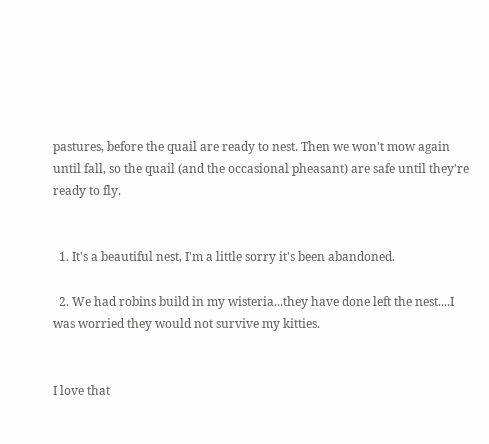pastures, before the quail are ready to nest. Then we won't mow again until fall, so the quail (and the occasional pheasant) are safe until they're ready to fly.


  1. It's a beautiful nest, I'm a little sorry it's been abandoned.

  2. We had robins build in my wisteria...they have done left the nest....I was worried they would not survive my kitties.


I love that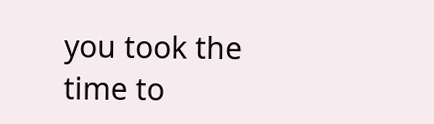you took the time to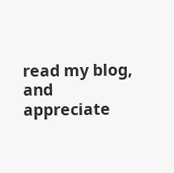read my blog, and appreciate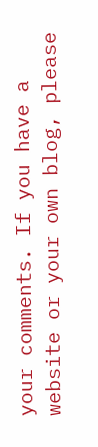your comments. If you have a website or your own blog, please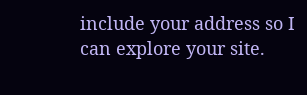include your address so I can explore your site.